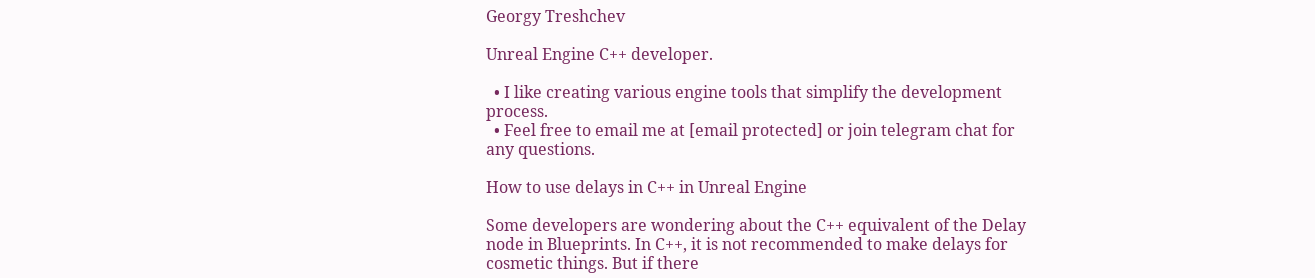Georgy Treshchev

Unreal Engine C++ developer.

  • I like creating various engine tools that simplify the development process.
  • Feel free to email me at [email protected] or join telegram chat for any questions.

How to use delays in C++ in Unreal Engine

Some developers are wondering about the C++ equivalent of the Delay node in Blueprints. In C++, it is not recommended to make delays for cosmetic things. But if there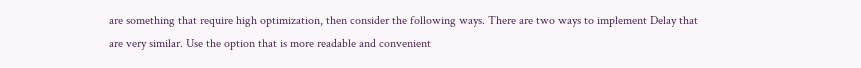are something that require high optimization, then consider the following ways. There are two ways to implement Delay that are very similar. Use the option that is more readable and convenient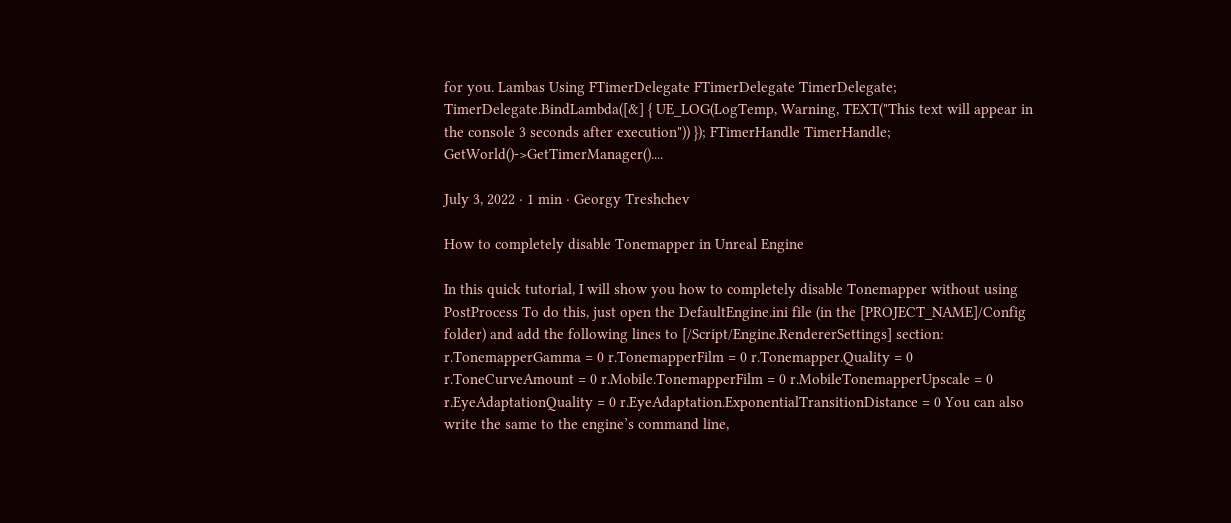for you. Lambas Using FTimerDelegate FTimerDelegate TimerDelegate; TimerDelegate.BindLambda([&] { UE_LOG(LogTemp, Warning, TEXT("This text will appear in the console 3 seconds after execution")) }); FTimerHandle TimerHandle; GetWorld()->GetTimerManager()....

July 3, 2022 · 1 min · Georgy Treshchev

How to completely disable Tonemapper in Unreal Engine

In this quick tutorial, I will show you how to completely disable Tonemapper without using PostProcess To do this, just open the DefaultEngine.ini file (in the [PROJECT_NAME]/Config folder) and add the following lines to [/Script/Engine.RendererSettings] section: r.TonemapperGamma = 0 r.TonemapperFilm = 0 r.Tonemapper.Quality = 0 r.ToneCurveAmount = 0 r.Mobile.TonemapperFilm = 0 r.MobileTonemapperUpscale = 0 r.EyeAdaptationQuality = 0 r.EyeAdaptation.ExponentialTransitionDistance = 0 You can also write the same to the engine’s command line,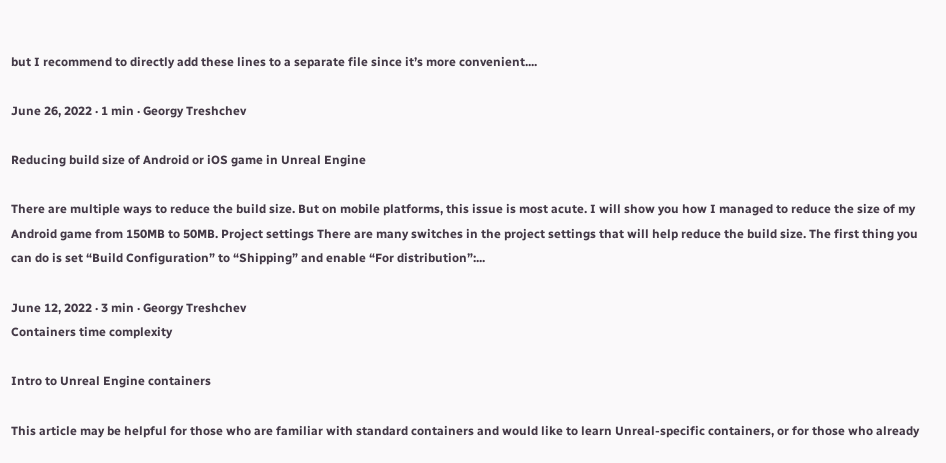but I recommend to directly add these lines to a separate file since it’s more convenient....

June 26, 2022 · 1 min · Georgy Treshchev

Reducing build size of Android or iOS game in Unreal Engine

There are multiple ways to reduce the build size. But on mobile platforms, this issue is most acute. I will show you how I managed to reduce the size of my Android game from 150MB to 50MB. Project settings There are many switches in the project settings that will help reduce the build size. The first thing you can do is set “Build Configuration” to “Shipping” and enable “For distribution”:...

June 12, 2022 · 3 min · Georgy Treshchev
Containers time complexity

Intro to Unreal Engine containers

This article may be helpful for those who are familiar with standard containers and would like to learn Unreal-specific containers, or for those who already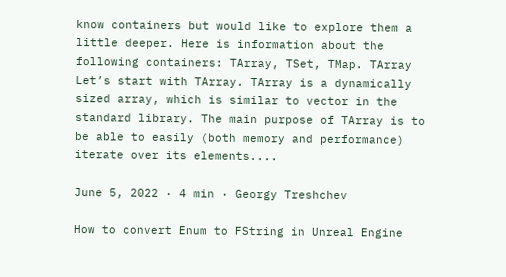know containers but would like to explore them a little deeper. Here is information about the following containers: TArray, TSet, TMap. TArray Let’s start with TArray. TArray is a dynamically sized array, which is similar to vector in the standard library. The main purpose of TArray is to be able to easily (both memory and performance) iterate over its elements....

June 5, 2022 · 4 min · Georgy Treshchev

How to convert Enum to FString in Unreal Engine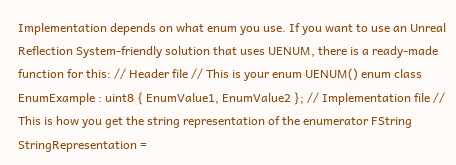Implementation depends on what enum you use. If you want to use an Unreal Reflection System-friendly solution that uses UENUM, there is a ready-made function for this: // Header file // This is your enum UENUM() enum class EnumExample : uint8 { EnumValue1, EnumValue2 }; // Implementation file // This is how you get the string representation of the enumerator FString StringRepresentation =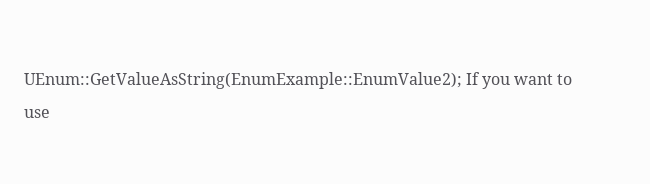UEnum::GetValueAsString(EnumExample::EnumValue2); If you want to use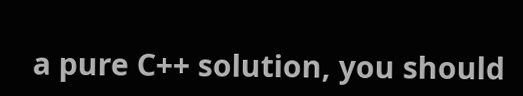a pure C++ solution, you should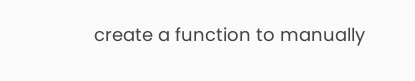create a function to manually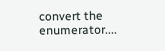convert the enumerator....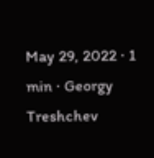May 29, 2022 · 1 min · Georgy Treshchev